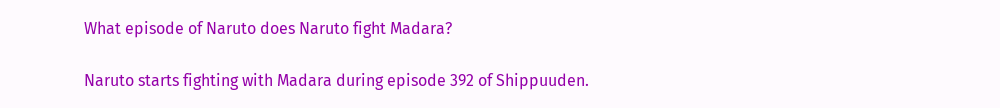What episode of Naruto does Naruto fight Madara?

Naruto starts fighting with Madara during episode 392 of Shippuuden.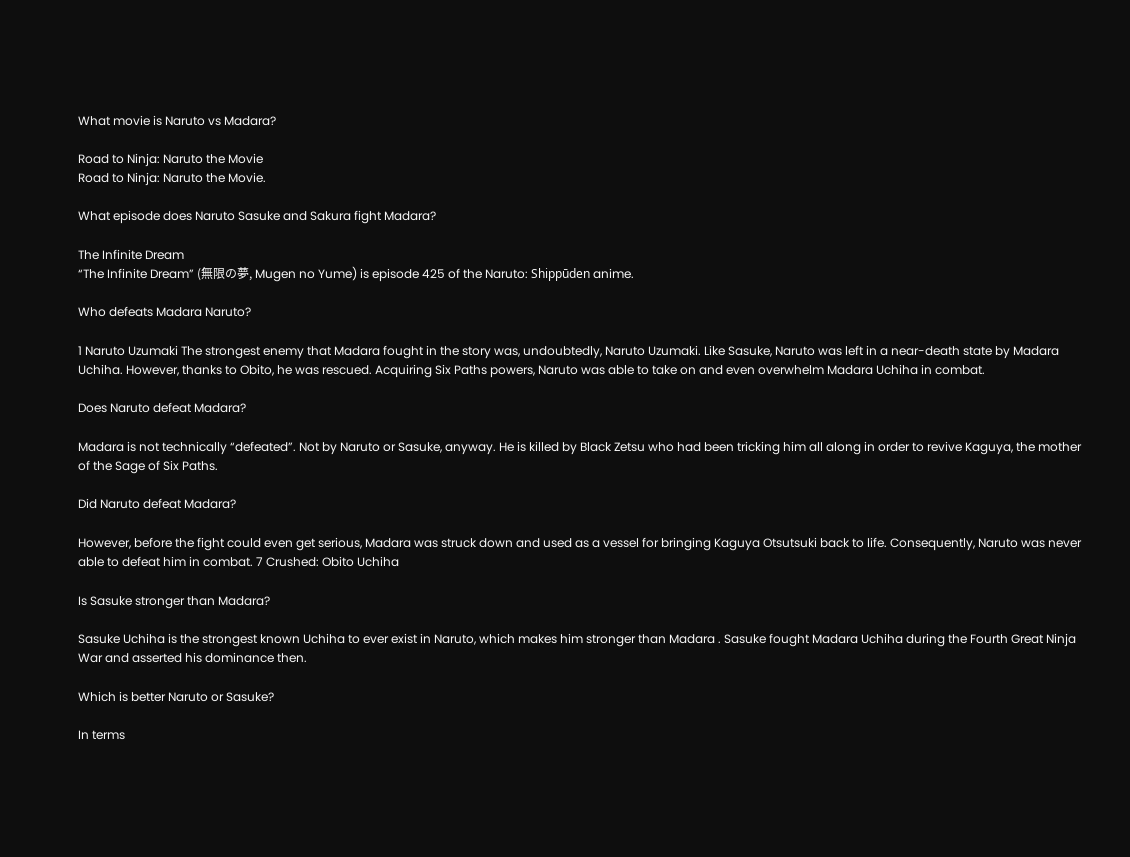What movie is Naruto vs Madara?

Road to Ninja: Naruto the Movie
Road to Ninja: Naruto the Movie.

What episode does Naruto Sasuke and Sakura fight Madara?

The Infinite Dream
“The Infinite Dream” (無限の夢, Mugen no Yume) is episode 425 of the Naruto: Shippūden anime.

Who defeats Madara Naruto?

1 Naruto Uzumaki The strongest enemy that Madara fought in the story was, undoubtedly, Naruto Uzumaki. Like Sasuke, Naruto was left in a near-death state by Madara Uchiha. However, thanks to Obito, he was rescued. Acquiring Six Paths powers, Naruto was able to take on and even overwhelm Madara Uchiha in combat.

Does Naruto defeat Madara?

Madara is not technically “defeated”. Not by Naruto or Sasuke, anyway. He is killed by Black Zetsu who had been tricking him all along in order to revive Kaguya, the mother of the Sage of Six Paths.

Did Naruto defeat Madara?

However, before the fight could even get serious, Madara was struck down and used as a vessel for bringing Kaguya Otsutsuki back to life. Consequently, Naruto was never able to defeat him in combat. 7 Crushed: Obito Uchiha

Is Sasuke stronger than Madara?

Sasuke Uchiha is the strongest known Uchiha to ever exist in Naruto, which makes him stronger than Madara . Sasuke fought Madara Uchiha during the Fourth Great Ninja War and asserted his dominance then.

Which is better Naruto or Sasuke?

In terms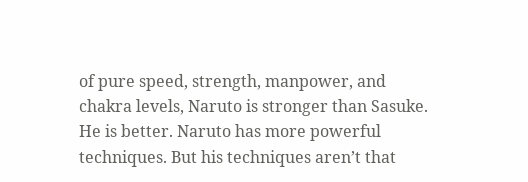of pure speed, strength, manpower, and chakra levels, Naruto is stronger than Sasuke. He is better. Naruto has more powerful techniques. But his techniques aren’t that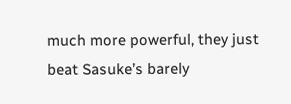much more powerful, they just beat Sasuke’s barely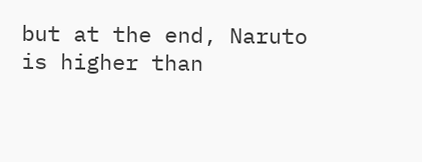but at the end, Naruto is higher than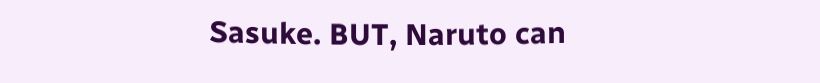Sasuke. BUT, Naruto can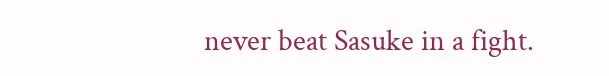never beat Sasuke in a fight.